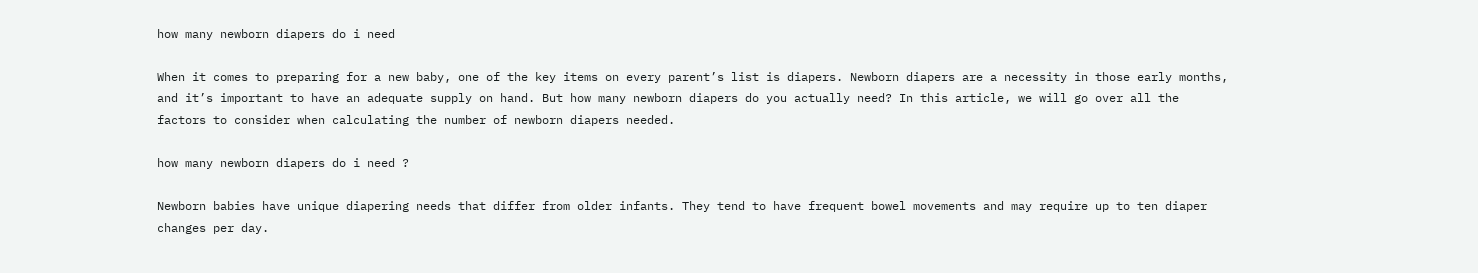how many newborn diapers do i need

When it comes to preparing for a new baby, one of the key items on every parent’s list is diapers. Newborn diapers are a necessity in those early months, and it’s important to have an adequate supply on hand. But how many newborn diapers do you actually need? In this article, we will go over all the factors to consider when calculating the number of newborn diapers needed.

how many newborn diapers do i need ?

Newborn babies have unique diapering needs that differ from older infants. They tend to have frequent bowel movements and may require up to ten diaper changes per day.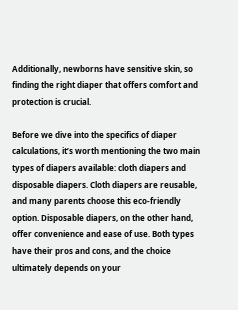Additionally, newborns have sensitive skin, so finding the right diaper that offers comfort and protection is crucial.

Before we dive into the specifics of diaper calculations, it’s worth mentioning the two main types of diapers available: cloth diapers and disposable diapers. Cloth diapers are reusable, and many parents choose this eco-friendly option. Disposable diapers, on the other hand, offer convenience and ease of use. Both types have their pros and cons, and the choice ultimately depends on your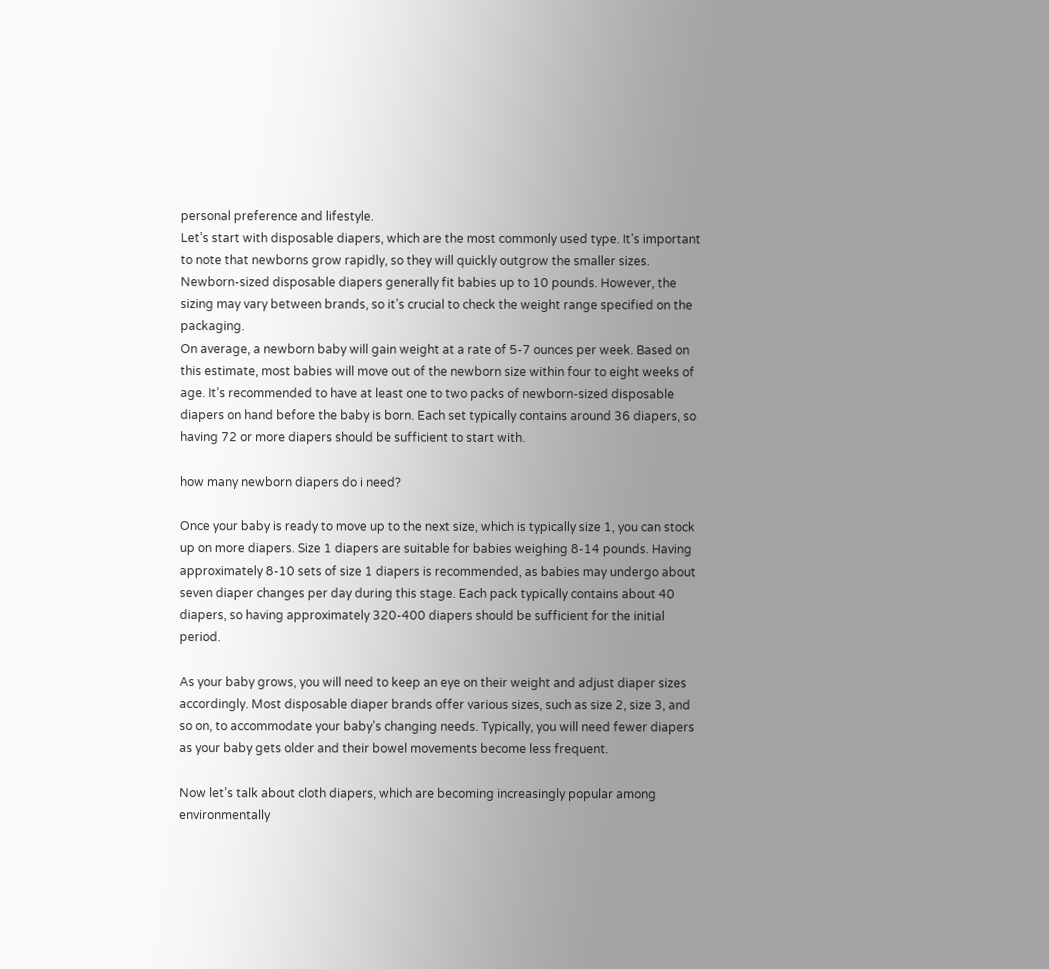personal preference and lifestyle.
Let’s start with disposable diapers, which are the most commonly used type. It’s important to note that newborns grow rapidly, so they will quickly outgrow the smaller sizes. Newborn-sized disposable diapers generally fit babies up to 10 pounds. However, the sizing may vary between brands, so it’s crucial to check the weight range specified on the packaging.
On average, a newborn baby will gain weight at a rate of 5-7 ounces per week. Based on this estimate, most babies will move out of the newborn size within four to eight weeks of age. It’s recommended to have at least one to two packs of newborn-sized disposable diapers on hand before the baby is born. Each set typically contains around 36 diapers, so having 72 or more diapers should be sufficient to start with.

how many newborn diapers do i need?

Once your baby is ready to move up to the next size, which is typically size 1, you can stock up on more diapers. Size 1 diapers are suitable for babies weighing 8-14 pounds. Having approximately 8-10 sets of size 1 diapers is recommended, as babies may undergo about seven diaper changes per day during this stage. Each pack typically contains about 40 diapers, so having approximately 320-400 diapers should be sufficient for the initial period.

As your baby grows, you will need to keep an eye on their weight and adjust diaper sizes accordingly. Most disposable diaper brands offer various sizes, such as size 2, size 3, and so on, to accommodate your baby’s changing needs. Typically, you will need fewer diapers as your baby gets older and their bowel movements become less frequent.

Now let’s talk about cloth diapers, which are becoming increasingly popular among environmentally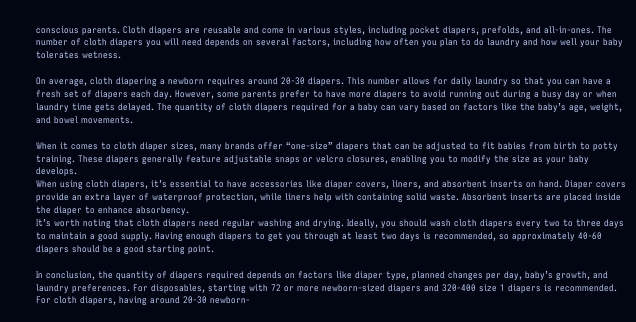conscious parents. Cloth diapers are reusable and come in various styles, including pocket diapers, prefolds, and all-in-ones. The number of cloth diapers you will need depends on several factors, including how often you plan to do laundry and how well your baby tolerates wetness.

On average, cloth diapering a newborn requires around 20-30 diapers. This number allows for daily laundry so that you can have a fresh set of diapers each day. However, some parents prefer to have more diapers to avoid running out during a busy day or when laundry time gets delayed. The quantity of cloth diapers required for a baby can vary based on factors like the baby’s age, weight, and bowel movements.

When it comes to cloth diaper sizes, many brands offer “one-size” diapers that can be adjusted to fit babies from birth to potty training. These diapers generally feature adjustable snaps or velcro closures, enabling you to modify the size as your baby develops.
When using cloth diapers, it’s essential to have accessories like diaper covers, liners, and absorbent inserts on hand. Diaper covers provide an extra layer of waterproof protection, while liners help with containing solid waste. Absorbent inserts are placed inside the diaper to enhance absorbency.
It’s worth noting that cloth diapers need regular washing and drying. Ideally, you should wash cloth diapers every two to three days to maintain a good supply. Having enough diapers to get you through at least two days is recommended, so approximately 40-60 diapers should be a good starting point.

In conclusion, the quantity of diapers required depends on factors like diaper type, planned changes per day, baby’s growth, and laundry preferences. For disposables, starting with 72 or more newborn-sized diapers and 320-400 size 1 diapers is recommended. For cloth diapers, having around 20-30 newborn-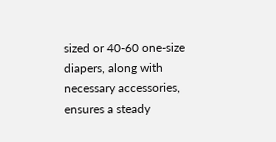sized or 40-60 one-size diapers, along with necessary accessories, ensures a steady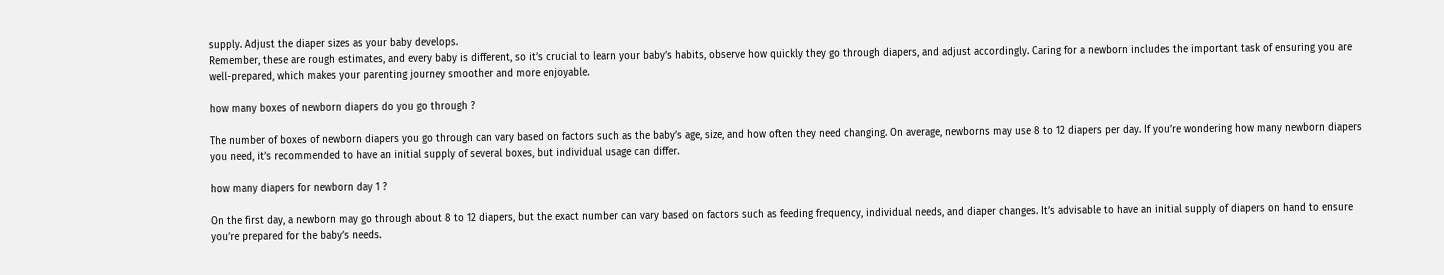supply. Adjust the diaper sizes as your baby develops.
Remember, these are rough estimates, and every baby is different, so it’s crucial to learn your baby’s habits, observe how quickly they go through diapers, and adjust accordingly. Caring for a newborn includes the important task of ensuring you are well-prepared, which makes your parenting journey smoother and more enjoyable.

how many boxes of newborn diapers do you go through ?

The number of boxes of newborn diapers you go through can vary based on factors such as the baby’s age, size, and how often they need changing. On average, newborns may use 8 to 12 diapers per day. If you’re wondering how many newborn diapers you need, it’s recommended to have an initial supply of several boxes, but individual usage can differ.

how many diapers for newborn day 1 ?

On the first day, a newborn may go through about 8 to 12 diapers, but the exact number can vary based on factors such as feeding frequency, individual needs, and diaper changes. It’s advisable to have an initial supply of diapers on hand to ensure you’re prepared for the baby’s needs.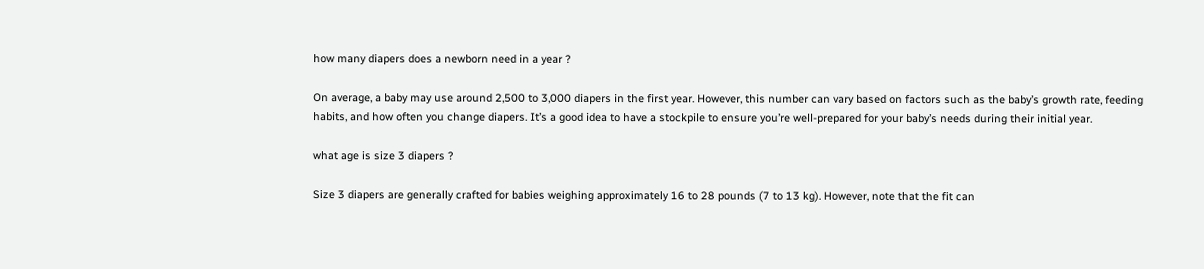how many diapers does a newborn need in a year ?

On average, a baby may use around 2,500 to 3,000 diapers in the first year. However, this number can vary based on factors such as the baby’s growth rate, feeding habits, and how often you change diapers. It’s a good idea to have a stockpile to ensure you’re well-prepared for your baby’s needs during their initial year.

what age is size 3 diapers ?

Size 3 diapers are generally crafted for babies weighing approximately 16 to 28 pounds (7 to 13 kg). However, note that the fit can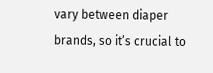vary between diaper brands, so it’s crucial to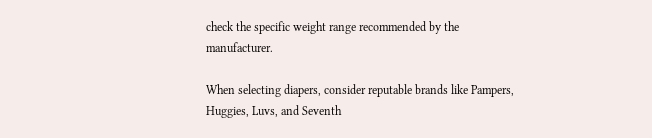check the specific weight range recommended by the manufacturer.

When selecting diapers, consider reputable brands like Pampers, Huggies, Luvs, and Seventh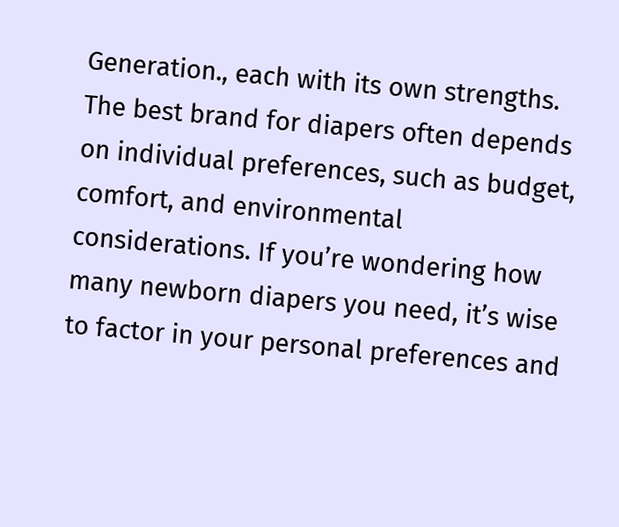Generation., each with its own strengths. The best brand for diapers often depends on individual preferences, such as budget, comfort, and environmental considerations. If you’re wondering how many newborn diapers you need, it’s wise to factor in your personal preferences and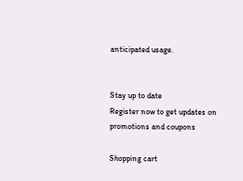anticipated usage.


Stay up to date
Register now to get updates on promotions and coupons

Shopping cart